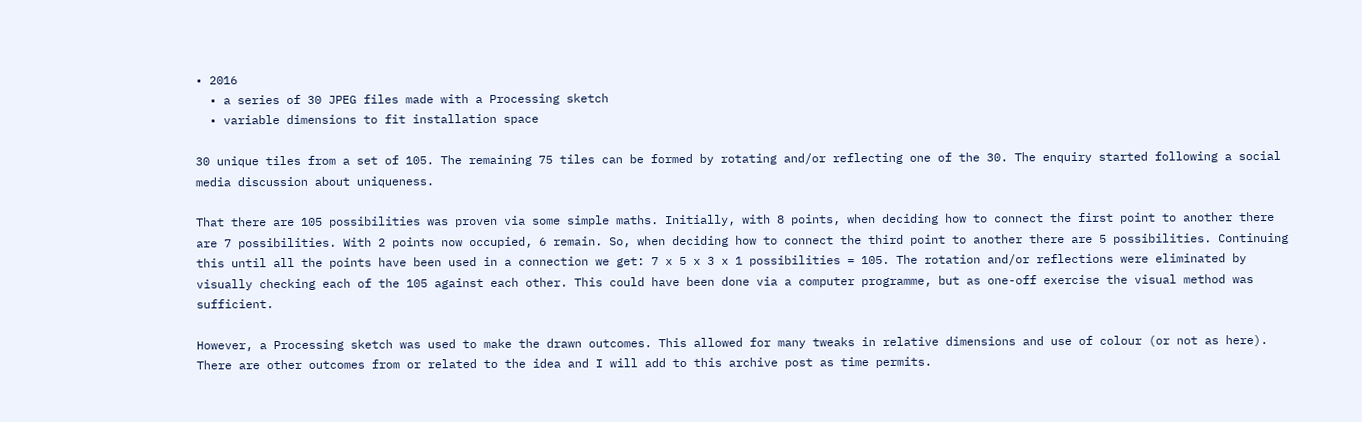• 2016
  • a series of 30 JPEG files made with a Processing sketch
  • variable dimensions to fit installation space

30 unique tiles from a set of 105. The remaining 75 tiles can be formed by rotating and/or reflecting one of the 30. The enquiry started following a social media discussion about uniqueness.

That there are 105 possibilities was proven via some simple maths. Initially, with 8 points, when deciding how to connect the first point to another there are 7 possibilities. With 2 points now occupied, 6 remain. So, when deciding how to connect the third point to another there are 5 possibilities. Continuing this until all the points have been used in a connection we get: 7 x 5 x 3 x 1 possibilities = 105. The rotation and/or reflections were eliminated by visually checking each of the 105 against each other. This could have been done via a computer programme, but as one-off exercise the visual method was sufficient.

However, a Processing sketch was used to make the drawn outcomes. This allowed for many tweaks in relative dimensions and use of colour (or not as here). There are other outcomes from or related to the idea and I will add to this archive post as time permits.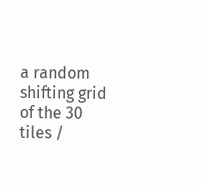a random shifting grid of the 30 tiles /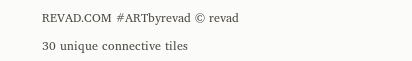REVAD.COM #ARTbyrevad © revad

30 unique connective tiles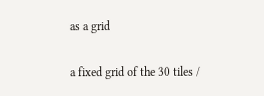as a grid

a fixed grid of the 30 tiles /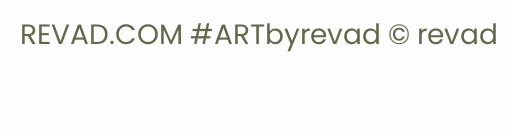REVAD.COM #ARTbyrevad © revad